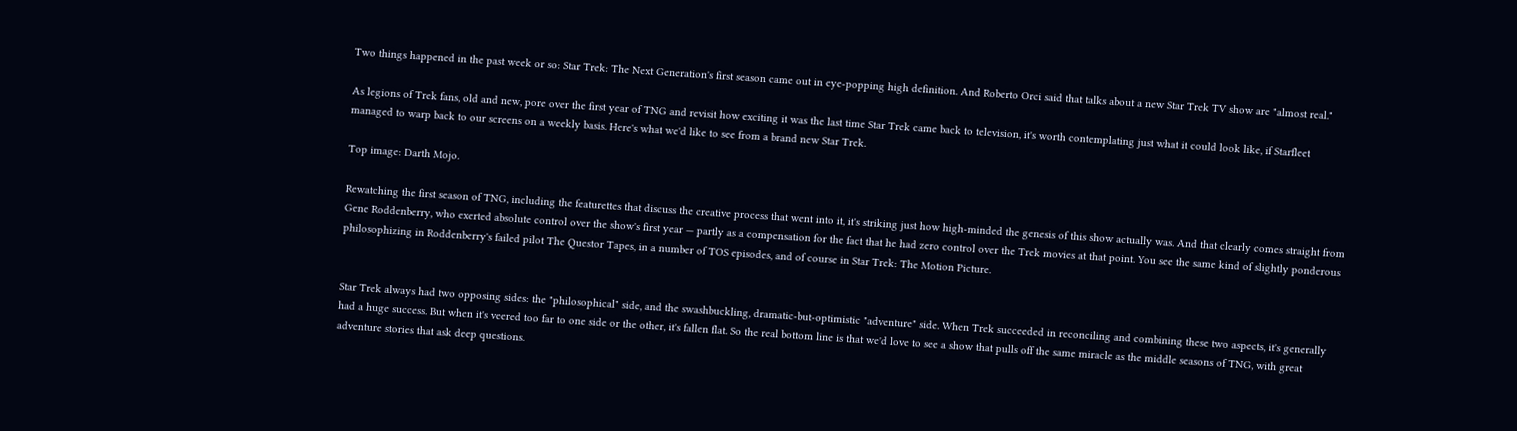Two things happened in the past week or so: Star Trek: The Next Generation's first season came out in eye-popping high definition. And Roberto Orci said that talks about a new Star Trek TV show are "almost real."

As legions of Trek fans, old and new, pore over the first year of TNG and revisit how exciting it was the last time Star Trek came back to television, it's worth contemplating just what it could look like, if Starfleet managed to warp back to our screens on a weekly basis. Here's what we'd like to see from a brand new Star Trek.

Top image: Darth Mojo.

Rewatching the first season of TNG, including the featurettes that discuss the creative process that went into it, it's striking just how high-minded the genesis of this show actually was. And that clearly comes straight from Gene Roddenberry, who exerted absolute control over the show's first year — partly as a compensation for the fact that he had zero control over the Trek movies at that point. You see the same kind of slightly ponderous philosophizing in Roddenberry's failed pilot The Questor Tapes, in a number of TOS episodes, and of course in Star Trek: The Motion Picture.


Star Trek always had two opposing sides: the "philosophical" side, and the swashbuckling, dramatic-but-optimistic "adventure" side. When Trek succeeded in reconciling and combining these two aspects, it's generally had a huge success. But when it's veered too far to one side or the other, it's fallen flat. So the real bottom line is that we'd love to see a show that pulls off the same miracle as the middle seasons of TNG, with great adventure stories that ask deep questions.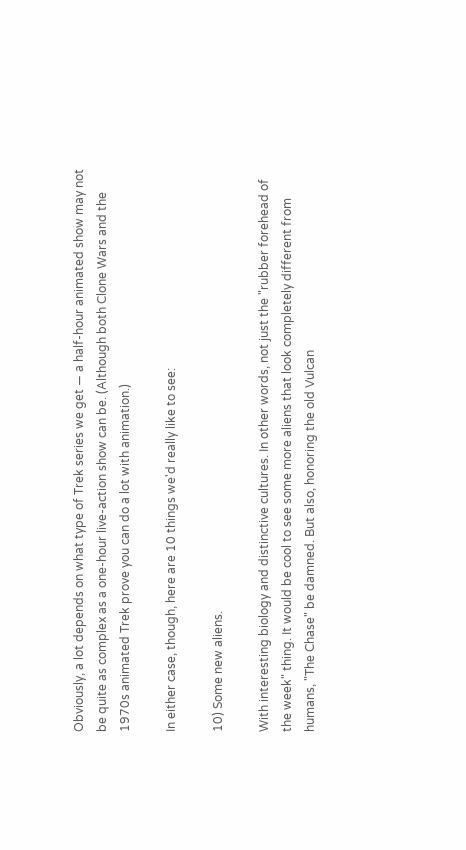Obviously, a lot depends on what type of Trek series we get — a half-hour animated show may not be quite as complex as a one-hour live-action show can be. (Although both Clone Wars and the 1970s animated Trek prove you can do a lot with animation.)

In either case, though, here are 10 things we'd really like to see:

10) Some new aliens.

With interesting biology and distinctive cultures. In other words, not just the "rubber forehead of the week" thing. It would be cool to see some more aliens that look completely different from humans, "The Chase" be damned. But also, honoring the old Vulcan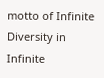motto of Infinite Diversity in Infinite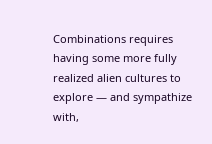Combinations requires having some more fully realized alien cultures to explore — and sympathize with,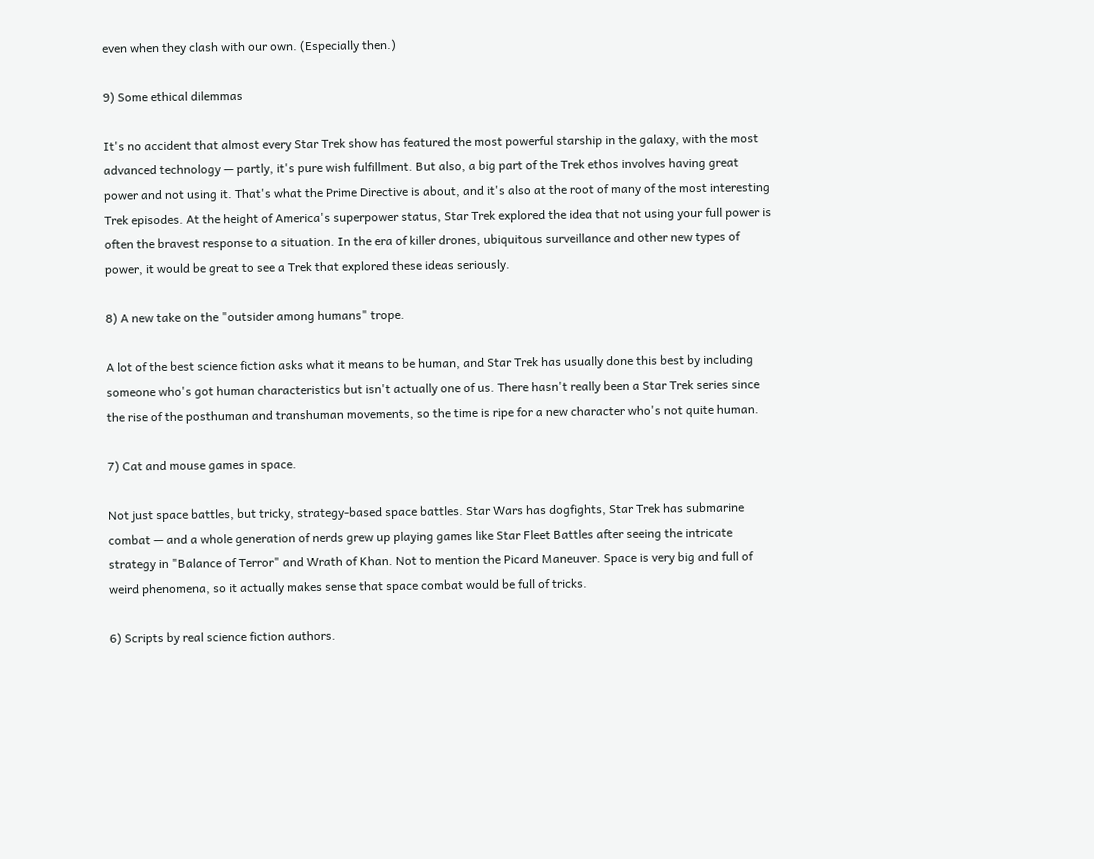even when they clash with our own. (Especially then.)

9) Some ethical dilemmas

It's no accident that almost every Star Trek show has featured the most powerful starship in the galaxy, with the most advanced technology — partly, it's pure wish fulfillment. But also, a big part of the Trek ethos involves having great power and not using it. That's what the Prime Directive is about, and it's also at the root of many of the most interesting Trek episodes. At the height of America's superpower status, Star Trek explored the idea that not using your full power is often the bravest response to a situation. In the era of killer drones, ubiquitous surveillance and other new types of power, it would be great to see a Trek that explored these ideas seriously.

8) A new take on the "outsider among humans" trope.

A lot of the best science fiction asks what it means to be human, and Star Trek has usually done this best by including someone who's got human characteristics but isn't actually one of us. There hasn't really been a Star Trek series since the rise of the posthuman and transhuman movements, so the time is ripe for a new character who's not quite human.

7) Cat and mouse games in space.

Not just space battles, but tricky, strategy-based space battles. Star Wars has dogfights, Star Trek has submarine combat — and a whole generation of nerds grew up playing games like Star Fleet Battles after seeing the intricate strategy in "Balance of Terror" and Wrath of Khan. Not to mention the Picard Maneuver. Space is very big and full of weird phenomena, so it actually makes sense that space combat would be full of tricks.

6) Scripts by real science fiction authors.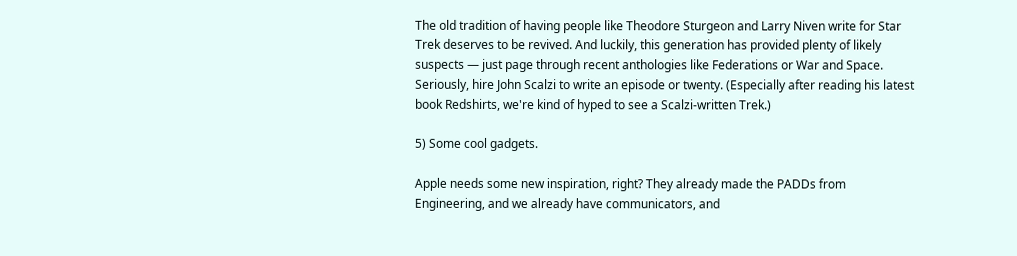The old tradition of having people like Theodore Sturgeon and Larry Niven write for Star Trek deserves to be revived. And luckily, this generation has provided plenty of likely suspects — just page through recent anthologies like Federations or War and Space. Seriously, hire John Scalzi to write an episode or twenty. (Especially after reading his latest book Redshirts, we're kind of hyped to see a Scalzi-written Trek.)

5) Some cool gadgets.

Apple needs some new inspiration, right? They already made the PADDs from Engineering, and we already have communicators, and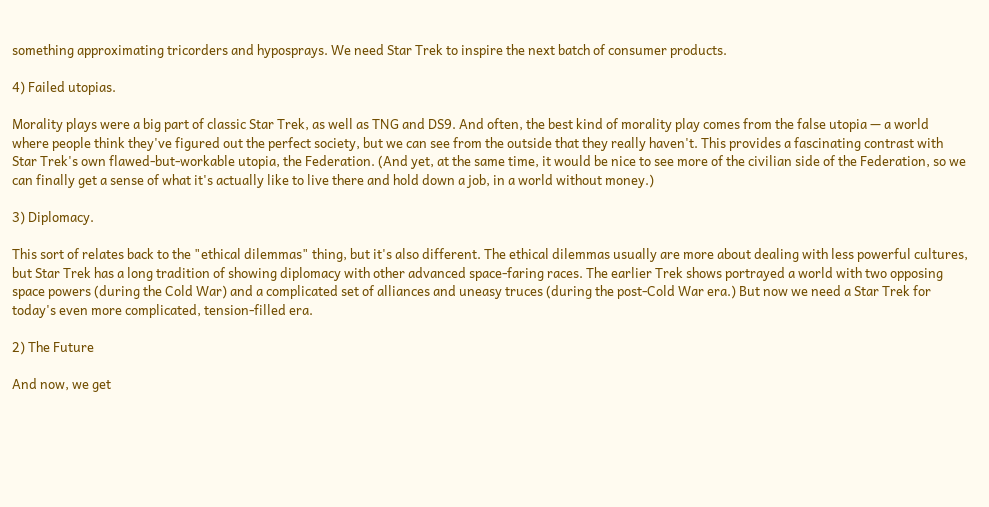something approximating tricorders and hyposprays. We need Star Trek to inspire the next batch of consumer products.

4) Failed utopias.

Morality plays were a big part of classic Star Trek, as well as TNG and DS9. And often, the best kind of morality play comes from the false utopia — a world where people think they've figured out the perfect society, but we can see from the outside that they really haven't. This provides a fascinating contrast with Star Trek's own flawed-but-workable utopia, the Federation. (And yet, at the same time, it would be nice to see more of the civilian side of the Federation, so we can finally get a sense of what it's actually like to live there and hold down a job, in a world without money.)

3) Diplomacy.

This sort of relates back to the "ethical dilemmas" thing, but it's also different. The ethical dilemmas usually are more about dealing with less powerful cultures, but Star Trek has a long tradition of showing diplomacy with other advanced space-faring races. The earlier Trek shows portrayed a world with two opposing space powers (during the Cold War) and a complicated set of alliances and uneasy truces (during the post-Cold War era.) But now we need a Star Trek for today's even more complicated, tension-filled era.

2) The Future

And now, we get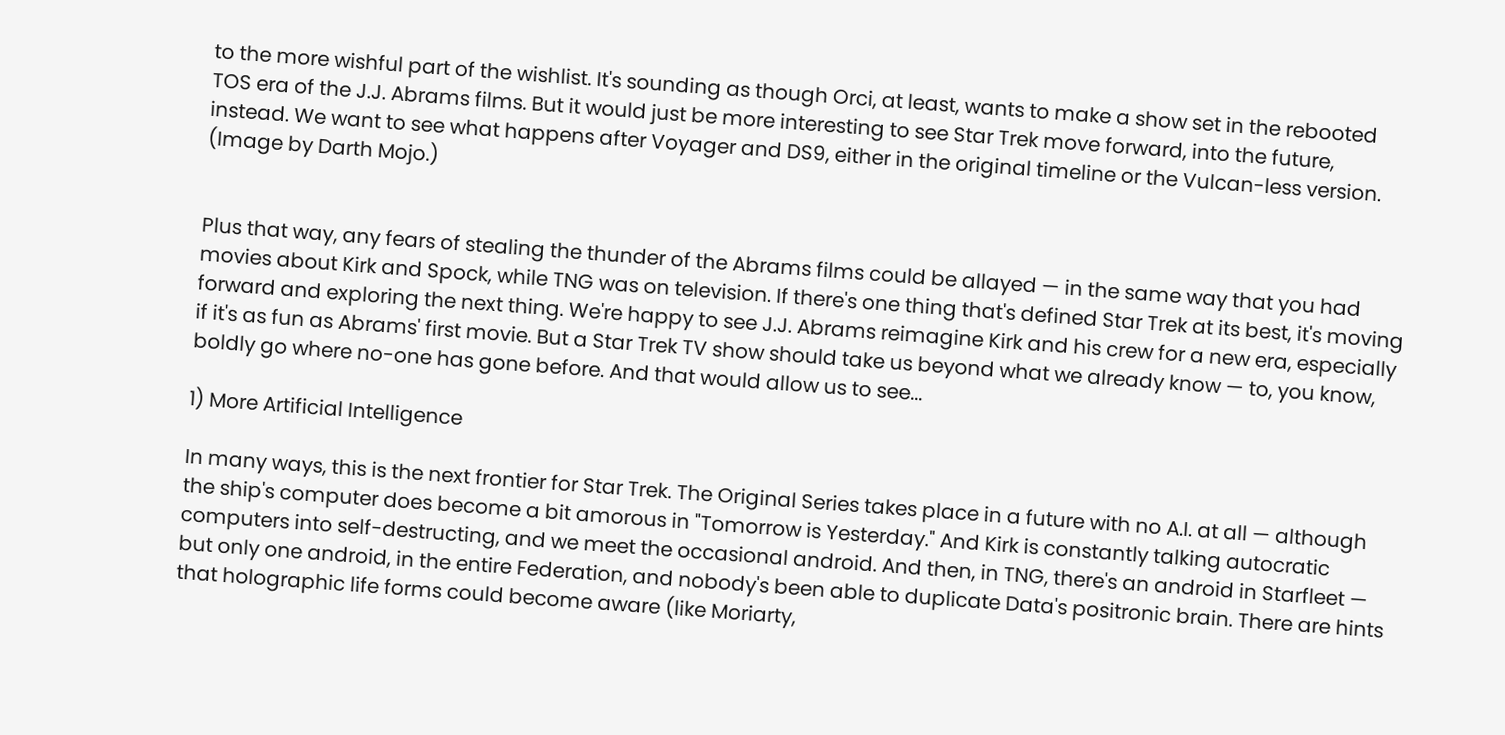to the more wishful part of the wishlist. It's sounding as though Orci, at least, wants to make a show set in the rebooted TOS era of the J.J. Abrams films. But it would just be more interesting to see Star Trek move forward, into the future, instead. We want to see what happens after Voyager and DS9, either in the original timeline or the Vulcan-less version. (Image by Darth Mojo.)


Plus that way, any fears of stealing the thunder of the Abrams films could be allayed — in the same way that you had movies about Kirk and Spock, while TNG was on television. If there's one thing that's defined Star Trek at its best, it's moving forward and exploring the next thing. We're happy to see J.J. Abrams reimagine Kirk and his crew for a new era, especially if it's as fun as Abrams' first movie. But a Star Trek TV show should take us beyond what we already know — to, you know, boldly go where no-one has gone before. And that would allow us to see...

1) More Artificial Intelligence

In many ways, this is the next frontier for Star Trek. The Original Series takes place in a future with no A.I. at all — although the ship's computer does become a bit amorous in "Tomorrow is Yesterday." And Kirk is constantly talking autocratic computers into self-destructing, and we meet the occasional android. And then, in TNG, there's an android in Starfleet — but only one android, in the entire Federation, and nobody's been able to duplicate Data's positronic brain. There are hints that holographic life forms could become aware (like Moriarty,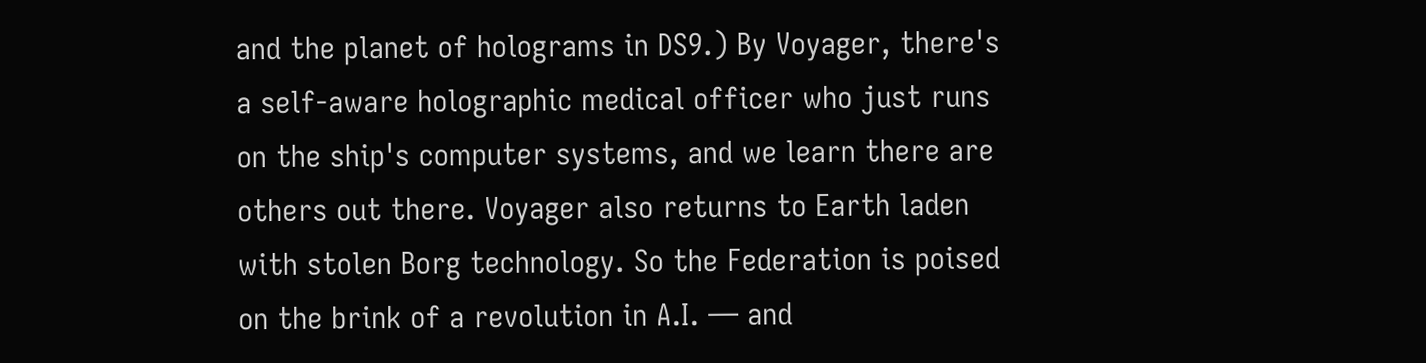and the planet of holograms in DS9.) By Voyager, there's a self-aware holographic medical officer who just runs on the ship's computer systems, and we learn there are others out there. Voyager also returns to Earth laden with stolen Borg technology. So the Federation is poised on the brink of a revolution in A.I. — and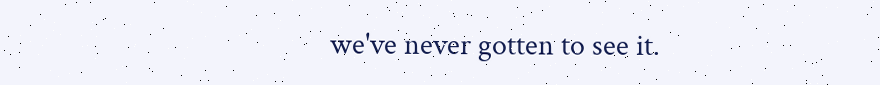we've never gotten to see it.